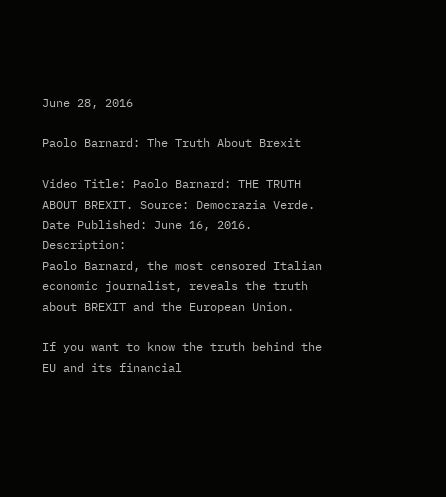June 28, 2016

Paolo Barnard: The Truth About Brexit

Video Title: Paolo Barnard: THE TRUTH ABOUT BREXIT. Source: Democrazia Verde. Date Published: June 16, 2016. Description:
Paolo Barnard, the most censored Italian economic journalist, reveals the truth about BREXIT and the European Union.

If you want to know the truth behind the EU and its financial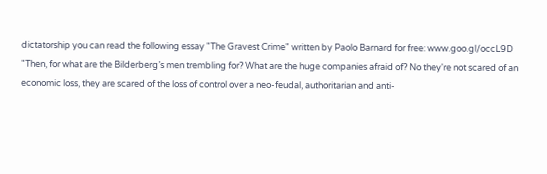dictatorship you can read the following essay "The Gravest Crime" written by Paolo Barnard for free: www.goo.gl/occL9D
"Then, for what are the Bilderberg’s men trembling for? What are the huge companies afraid of? No they're not scared of an economic loss, they are scared of the loss of control over a neo-feudal, authoritarian and anti-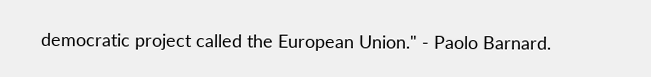democratic project called the European Union." - Paolo Barnard.